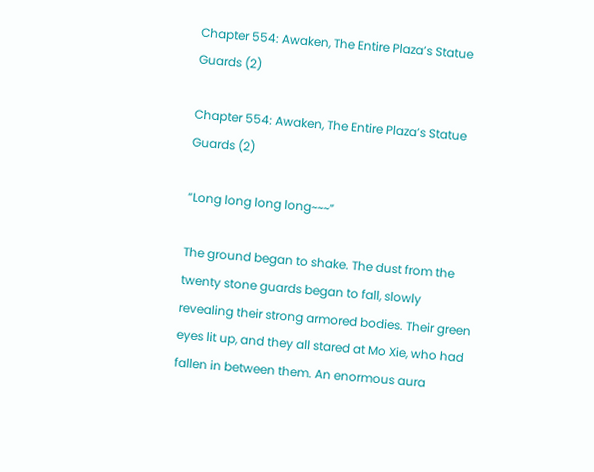Chapter 554: Awaken, The Entire Plaza’s Statue Guards (2)

Chapter 554: Awaken, The Entire Plaza’s Statue Guards (2)

“Long long long long~~~”

The ground began to shake. The dust from the twenty stone guards began to fall, slowly revealing their strong armored bodies. Their green eyes lit up, and they all stared at Mo Xie, who had fallen in between them. An enormous aura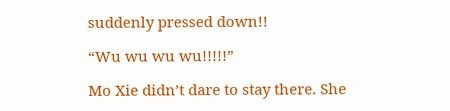suddenly pressed down!!

“Wu wu wu wu!!!!!”

Mo Xie didn’t dare to stay there. She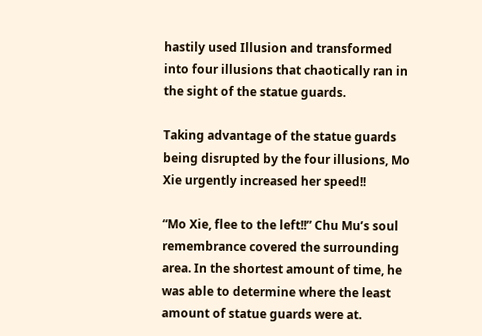hastily used Illusion and transformed into four illusions that chaotically ran in the sight of the statue guards.

Taking advantage of the statue guards being disrupted by the four illusions, Mo Xie urgently increased her speed!!

“Mo Xie, flee to the left!!” Chu Mu’s soul remembrance covered the surrounding area. In the shortest amount of time, he was able to determine where the least amount of statue guards were at.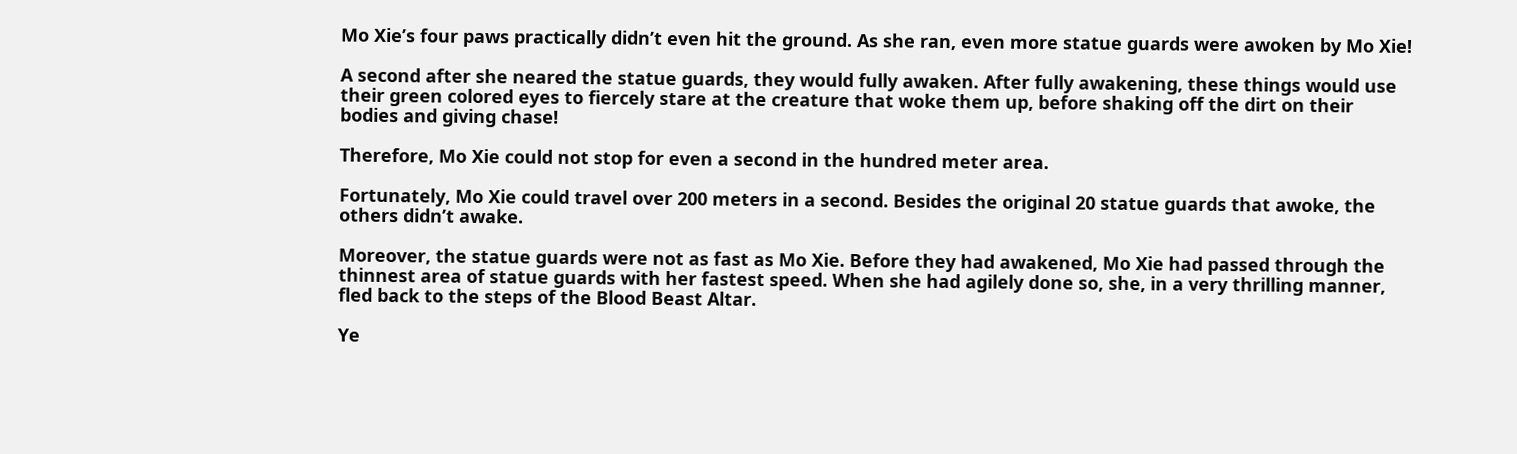Mo Xie’s four paws practically didn’t even hit the ground. As she ran, even more statue guards were awoken by Mo Xie!

A second after she neared the statue guards, they would fully awaken. After fully awakening, these things would use their green colored eyes to fiercely stare at the creature that woke them up, before shaking off the dirt on their bodies and giving chase!

Therefore, Mo Xie could not stop for even a second in the hundred meter area.

Fortunately, Mo Xie could travel over 200 meters in a second. Besides the original 20 statue guards that awoke, the others didn’t awake.

Moreover, the statue guards were not as fast as Mo Xie. Before they had awakened, Mo Xie had passed through the thinnest area of statue guards with her fastest speed. When she had agilely done so, she, in a very thrilling manner, fled back to the steps of the Blood Beast Altar.

Ye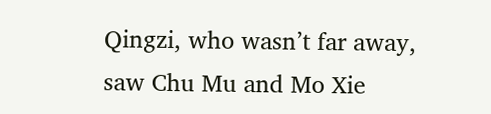Qingzi, who wasn’t far away, saw Chu Mu and Mo Xie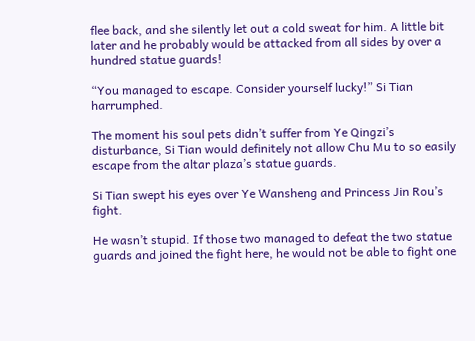flee back, and she silently let out a cold sweat for him. A little bit later and he probably would be attacked from all sides by over a hundred statue guards!

“You managed to escape. Consider yourself lucky!” Si Tian harrumphed.

The moment his soul pets didn’t suffer from Ye Qingzi’s disturbance, Si Tian would definitely not allow Chu Mu to so easily escape from the altar plaza’s statue guards.

Si Tian swept his eyes over Ye Wansheng and Princess Jin Rou’s fight.

He wasn’t stupid. If those two managed to defeat the two statue guards and joined the fight here, he would not be able to fight one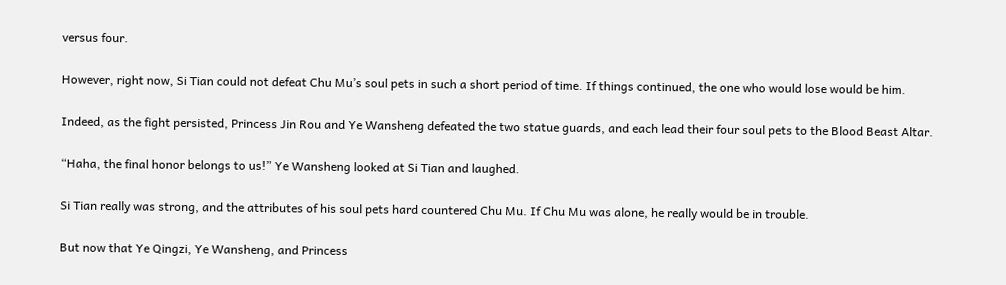versus four.

However, right now, Si Tian could not defeat Chu Mu’s soul pets in such a short period of time. If things continued, the one who would lose would be him.

Indeed, as the fight persisted, Princess Jin Rou and Ye Wansheng defeated the two statue guards, and each lead their four soul pets to the Blood Beast Altar.

“Haha, the final honor belongs to us!” Ye Wansheng looked at Si Tian and laughed.

Si Tian really was strong, and the attributes of his soul pets hard countered Chu Mu. If Chu Mu was alone, he really would be in trouble.

But now that Ye Qingzi, Ye Wansheng, and Princess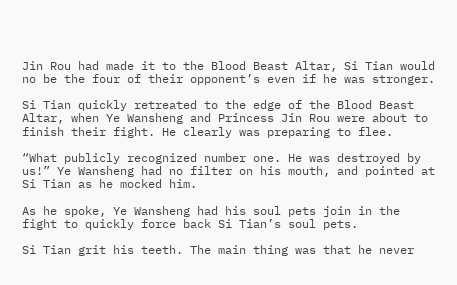Jin Rou had made it to the Blood Beast Altar, Si Tian would no be the four of their opponent’s even if he was stronger.

Si Tian quickly retreated to the edge of the Blood Beast Altar, when Ye Wansheng and Princess Jin Rou were about to finish their fight. He clearly was preparing to flee.

“What publicly recognized number one. He was destroyed by us!” Ye Wansheng had no filter on his mouth, and pointed at Si Tian as he mocked him.

As he spoke, Ye Wansheng had his soul pets join in the fight to quickly force back Si Tian’s soul pets.

Si Tian grit his teeth. The main thing was that he never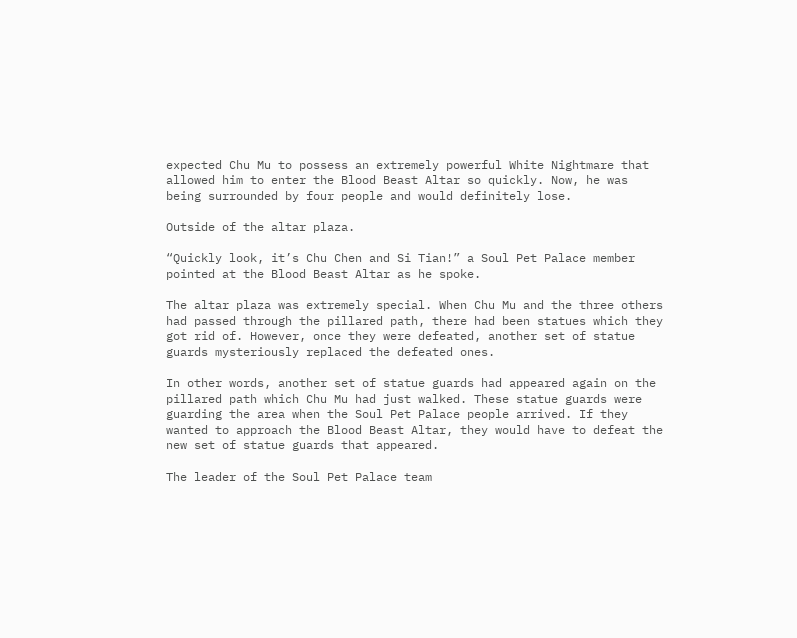expected Chu Mu to possess an extremely powerful White Nightmare that allowed him to enter the Blood Beast Altar so quickly. Now, he was being surrounded by four people and would definitely lose.

Outside of the altar plaza.

“Quickly look, it’s Chu Chen and Si Tian!” a Soul Pet Palace member pointed at the Blood Beast Altar as he spoke.

The altar plaza was extremely special. When Chu Mu and the three others had passed through the pillared path, there had been statues which they got rid of. However, once they were defeated, another set of statue guards mysteriously replaced the defeated ones.

In other words, another set of statue guards had appeared again on the pillared path which Chu Mu had just walked. These statue guards were guarding the area when the Soul Pet Palace people arrived. If they wanted to approach the Blood Beast Altar, they would have to defeat the new set of statue guards that appeared.

The leader of the Soul Pet Palace team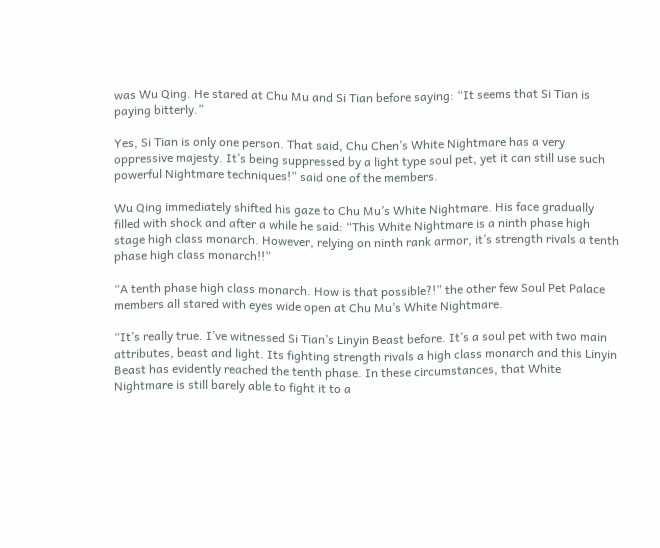was Wu Qing. He stared at Chu Mu and Si Tian before saying: “It seems that Si Tian is paying bitterly.”

Yes, Si Tian is only one person. That said, Chu Chen’s White Nightmare has a very oppressive majesty. It’s being suppressed by a light type soul pet, yet it can still use such powerful Nightmare techniques!” said one of the members.

Wu Qing immediately shifted his gaze to Chu Mu’s White Nightmare. His face gradually filled with shock and after a while he said: “This White Nightmare is a ninth phase high stage high class monarch. However, relying on ninth rank armor, it’s strength rivals a tenth phase high class monarch!!”

“A tenth phase high class monarch. How is that possible?!” the other few Soul Pet Palace members all stared with eyes wide open at Chu Mu’s White Nightmare.

“It’s really true. I’ve witnessed Si Tian’s Linyin Beast before. It’s a soul pet with two main attributes, beast and light. Its fighting strength rivals a high class monarch and this Linyin Beast has evidently reached the tenth phase. In these circumstances, that White Nightmare is still barely able to fight it to a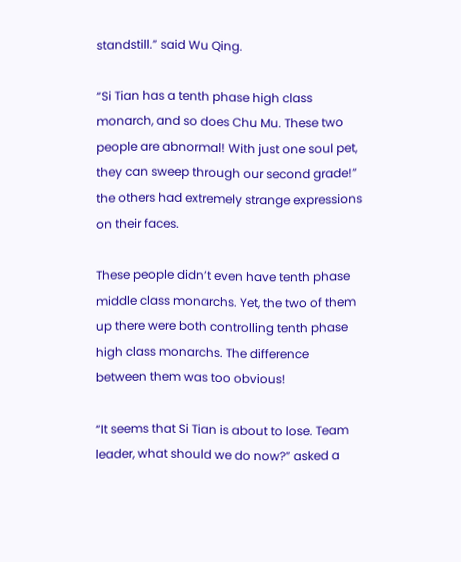standstill.” said Wu Qing.

“Si Tian has a tenth phase high class monarch, and so does Chu Mu. These two people are abnormal! With just one soul pet, they can sweep through our second grade!” the others had extremely strange expressions on their faces.

These people didn’t even have tenth phase middle class monarchs. Yet, the two of them up there were both controlling tenth phase high class monarchs. The difference between them was too obvious!

“It seems that Si Tian is about to lose. Team leader, what should we do now?” asked a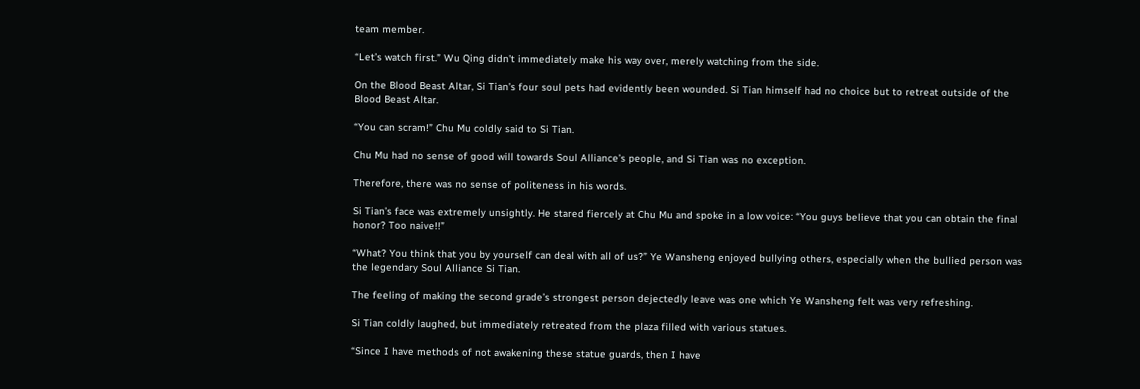team member.

“Let’s watch first.” Wu Qing didn’t immediately make his way over, merely watching from the side.

On the Blood Beast Altar, Si Tian’s four soul pets had evidently been wounded. Si Tian himself had no choice but to retreat outside of the Blood Beast Altar.

“You can scram!” Chu Mu coldly said to Si Tian.

Chu Mu had no sense of good will towards Soul Alliance’s people, and Si Tian was no exception.

Therefore, there was no sense of politeness in his words.

Si Tian’s face was extremely unsightly. He stared fiercely at Chu Mu and spoke in a low voice: “You guys believe that you can obtain the final honor? Too naive!!”

“What? You think that you by yourself can deal with all of us?” Ye Wansheng enjoyed bullying others, especially when the bullied person was the legendary Soul Alliance Si Tian.

The feeling of making the second grade’s strongest person dejectedly leave was one which Ye Wansheng felt was very refreshing.

Si Tian coldly laughed, but immediately retreated from the plaza filled with various statues.

“Since I have methods of not awakening these statue guards, then I have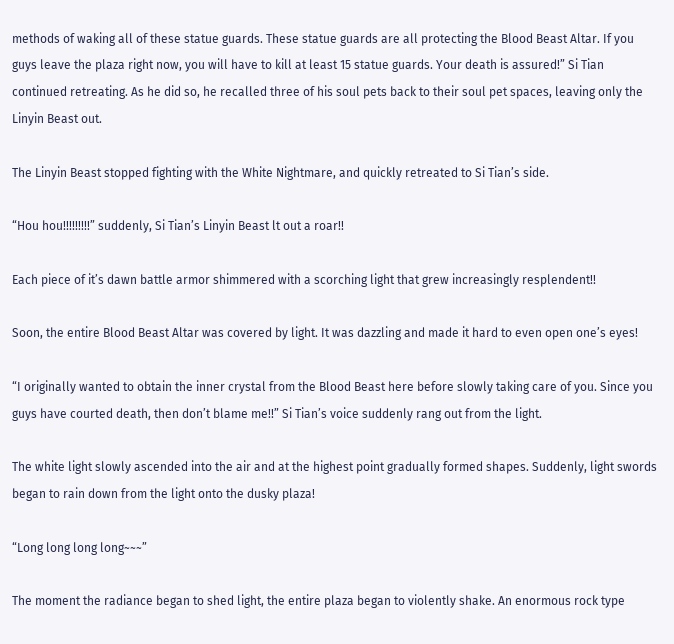methods of waking all of these statue guards. These statue guards are all protecting the Blood Beast Altar. If you guys leave the plaza right now, you will have to kill at least 15 statue guards. Your death is assured!” Si Tian continued retreating. As he did so, he recalled three of his soul pets back to their soul pet spaces, leaving only the Linyin Beast out.

The Linyin Beast stopped fighting with the White Nightmare, and quickly retreated to Si Tian’s side.

“Hou hou!!!!!!!!!” suddenly, Si Tian’s Linyin Beast lt out a roar!!

Each piece of it’s dawn battle armor shimmered with a scorching light that grew increasingly resplendent!!

Soon, the entire Blood Beast Altar was covered by light. It was dazzling and made it hard to even open one’s eyes!

“I originally wanted to obtain the inner crystal from the Blood Beast here before slowly taking care of you. Since you guys have courted death, then don’t blame me!!” Si Tian’s voice suddenly rang out from the light.

The white light slowly ascended into the air and at the highest point gradually formed shapes. Suddenly, light swords began to rain down from the light onto the dusky plaza!

“Long long long long~~~”

The moment the radiance began to shed light, the entire plaza began to violently shake. An enormous rock type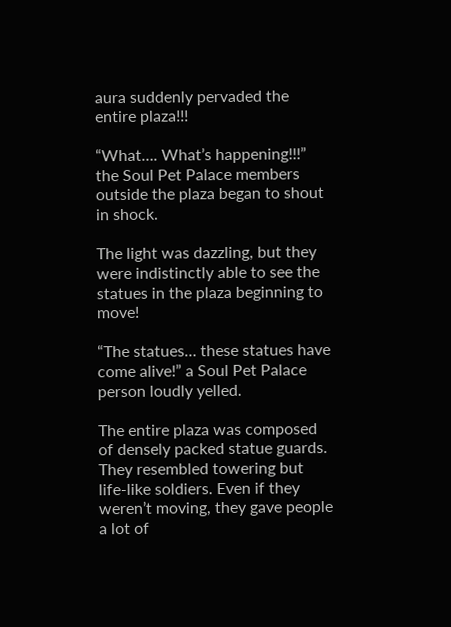aura suddenly pervaded the entire plaza!!!

“What…. What’s happening!!!” the Soul Pet Palace members outside the plaza began to shout in shock.

The light was dazzling, but they were indistinctly able to see the statues in the plaza beginning to move!

“The statues… these statues have come alive!” a Soul Pet Palace person loudly yelled.

The entire plaza was composed of densely packed statue guards. They resembled towering but life-like soldiers. Even if they weren’t moving, they gave people a lot of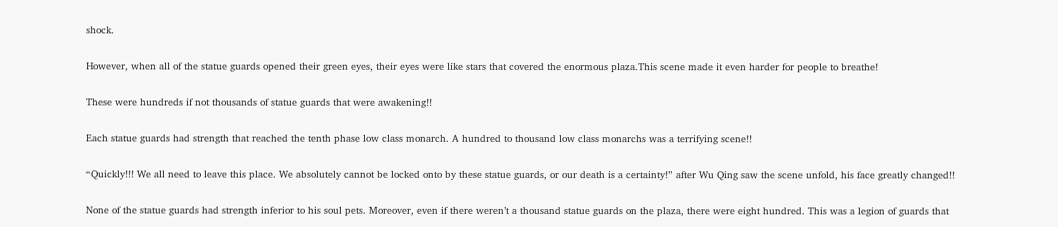shock.

However, when all of the statue guards opened their green eyes, their eyes were like stars that covered the enormous plaza.This scene made it even harder for people to breathe!

These were hundreds if not thousands of statue guards that were awakening!!

Each statue guards had strength that reached the tenth phase low class monarch. A hundred to thousand low class monarchs was a terrifying scene!!

“Quickly!!! We all need to leave this place. We absolutely cannot be locked onto by these statue guards, or our death is a certainty!” after Wu Qing saw the scene unfold, his face greatly changed!!

None of the statue guards had strength inferior to his soul pets. Moreover, even if there weren’t a thousand statue guards on the plaza, there were eight hundred. This was a legion of guards that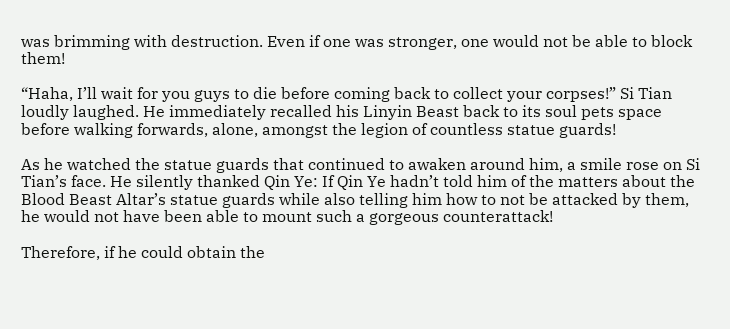was brimming with destruction. Even if one was stronger, one would not be able to block them!

“Haha, I’ll wait for you guys to die before coming back to collect your corpses!” Si Tian loudly laughed. He immediately recalled his Linyin Beast back to its soul pets space before walking forwards, alone, amongst the legion of countless statue guards!

As he watched the statue guards that continued to awaken around him, a smile rose on Si Tian’s face. He silently thanked Qin Ye: If Qin Ye hadn’t told him of the matters about the Blood Beast Altar’s statue guards while also telling him how to not be attacked by them, he would not have been able to mount such a gorgeous counterattack!

Therefore, if he could obtain the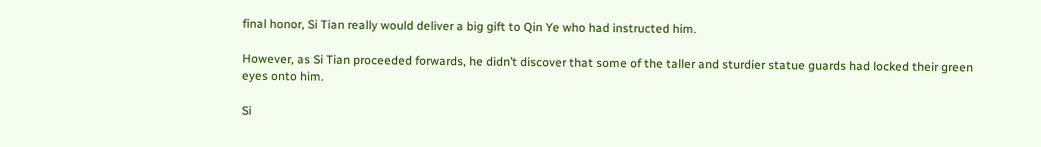final honor, Si Tian really would deliver a big gift to Qin Ye who had instructed him.

However, as Si Tian proceeded forwards, he didn’t discover that some of the taller and sturdier statue guards had locked their green eyes onto him.

Si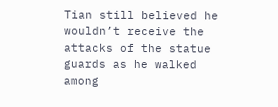Tian still believed he wouldn’t receive the attacks of the statue guards as he walked among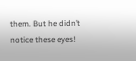them. But he didn’t notice these eyes!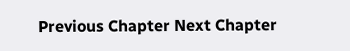Previous Chapter Next Chapter